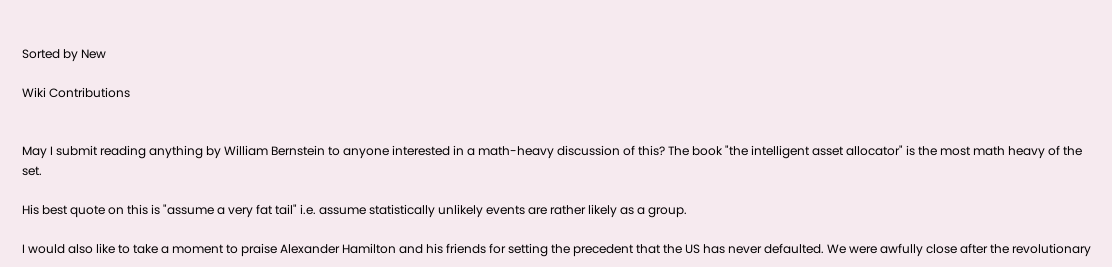Sorted by New

Wiki Contributions


May I submit reading anything by William Bernstein to anyone interested in a math-heavy discussion of this? The book "the intelligent asset allocator" is the most math heavy of the set.

His best quote on this is "assume a very fat tail" i.e. assume statistically unlikely events are rather likely as a group.

I would also like to take a moment to praise Alexander Hamilton and his friends for setting the precedent that the US has never defaulted. We were awfully close after the revolutionary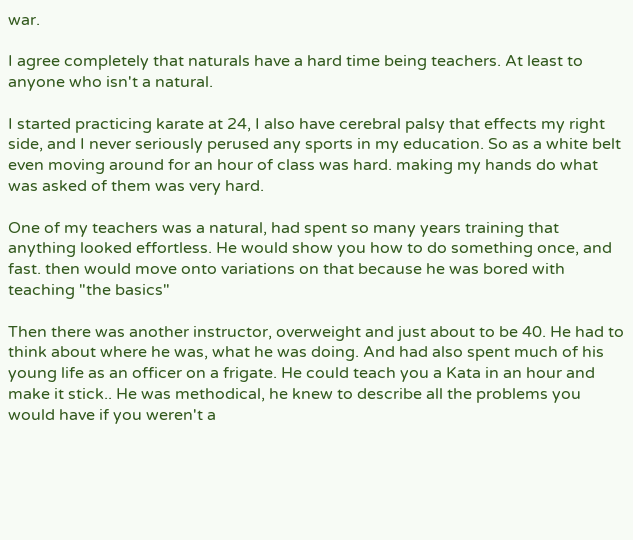war.

I agree completely that naturals have a hard time being teachers. At least to anyone who isn't a natural.

I started practicing karate at 24, I also have cerebral palsy that effects my right side, and I never seriously perused any sports in my education. So as a white belt even moving around for an hour of class was hard. making my hands do what was asked of them was very hard.

One of my teachers was a natural, had spent so many years training that anything looked effortless. He would show you how to do something once, and fast. then would move onto variations on that because he was bored with teaching "the basics"

Then there was another instructor, overweight and just about to be 40. He had to think about where he was, what he was doing. And had also spent much of his young life as an officer on a frigate. He could teach you a Kata in an hour and make it stick.. He was methodical, he knew to describe all the problems you would have if you weren't a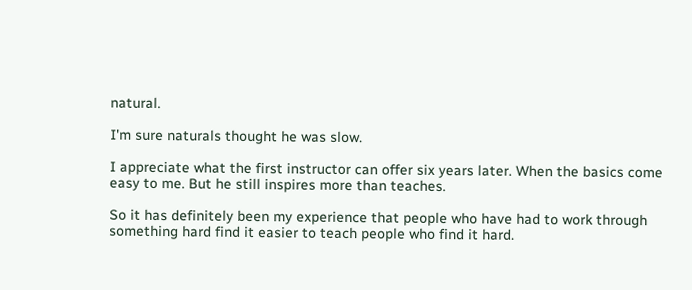natural.

I'm sure naturals thought he was slow.

I appreciate what the first instructor can offer six years later. When the basics come easy to me. But he still inspires more than teaches.

So it has definitely been my experience that people who have had to work through something hard find it easier to teach people who find it hard.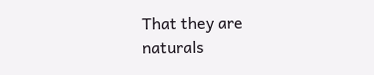That they are naturals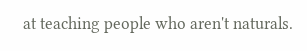at teaching people who aren't naturals.